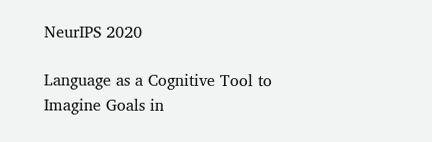NeurIPS 2020

Language as a Cognitive Tool to Imagine Goals in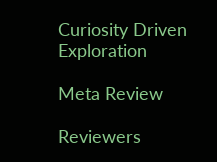Curiosity Driven Exploration

Meta Review

Reviewers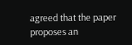agreed that the paper proposes an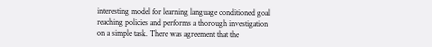interesting model for learning language conditioned goal reaching policies and performs a thorough investigation on a simple task. There was agreement that the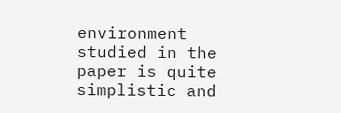environment studied in the paper is quite simplistic and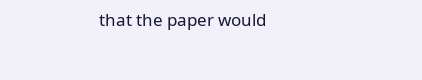that the paper would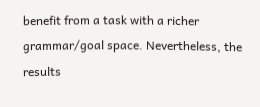benefit from a task with a richer grammar/goal space. Nevertheless, the results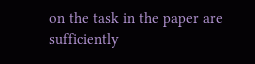on the task in the paper are sufficiently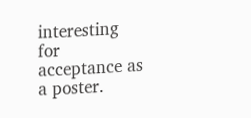interesting for acceptance as a poster.